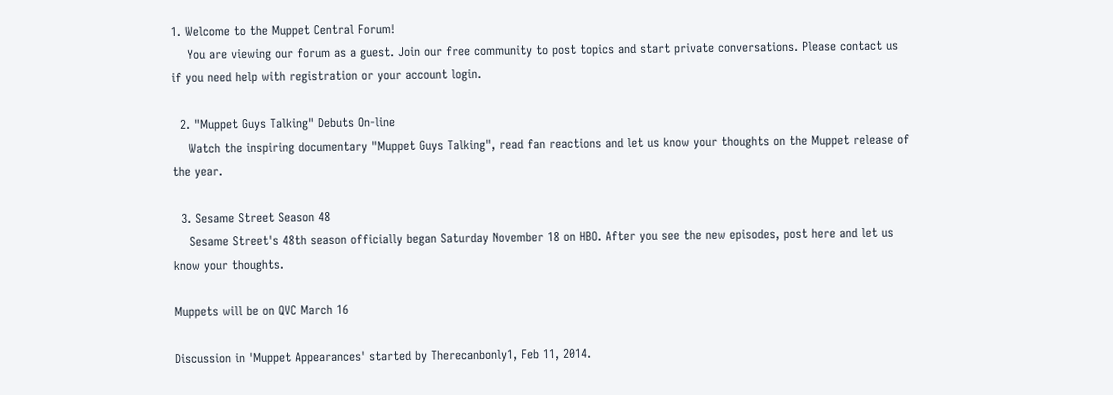1. Welcome to the Muppet Central Forum!
    You are viewing our forum as a guest. Join our free community to post topics and start private conversations. Please contact us if you need help with registration or your account login.

  2. "Muppet Guys Talking" Debuts On-line
    Watch the inspiring documentary "Muppet Guys Talking", read fan reactions and let us know your thoughts on the Muppet release of the year.

  3. Sesame Street Season 48
    Sesame Street's 48th season officially began Saturday November 18 on HBO. After you see the new episodes, post here and let us know your thoughts.

Muppets will be on QVC March 16

Discussion in 'Muppet Appearances' started by Therecanbonly1, Feb 11, 2014.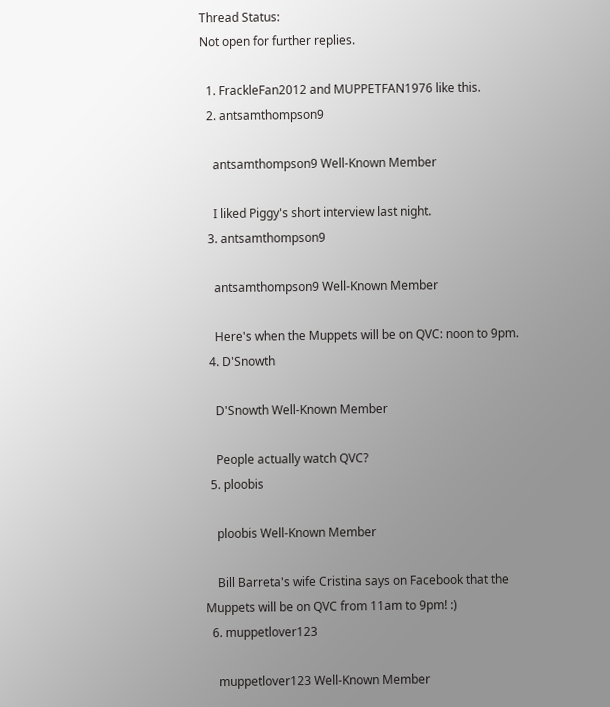Thread Status:
Not open for further replies.

  1. FrackleFan2012 and MUPPETFAN1976 like this.
  2. antsamthompson9

    antsamthompson9 Well-Known Member

    I liked Piggy's short interview last night.
  3. antsamthompson9

    antsamthompson9 Well-Known Member

    Here's when the Muppets will be on QVC: noon to 9pm.
  4. D'Snowth

    D'Snowth Well-Known Member

    People actually watch QVC?
  5. ploobis

    ploobis Well-Known Member

    Bill Barreta's wife Cristina says on Facebook that the Muppets will be on QVC from 11am to 9pm! :)
  6. muppetlover123

    muppetlover123 Well-Known Member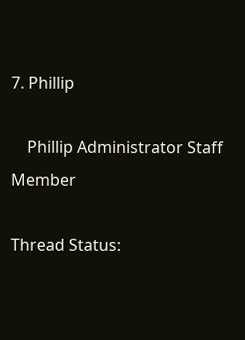7. Phillip

    Phillip Administrator Staff Member

Thread Status: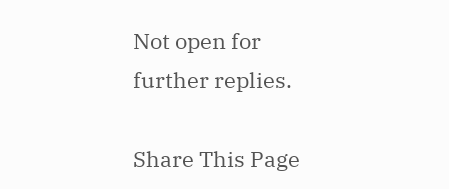Not open for further replies.

Share This Page